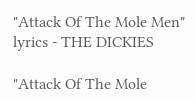"Attack Of The Mole Men" lyrics - THE DICKIES

"Attack Of The Mole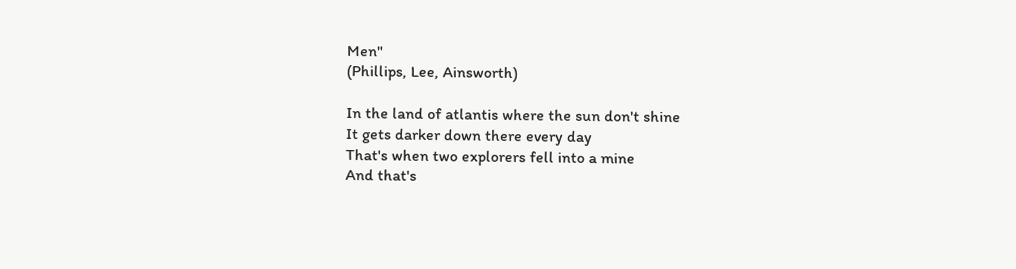Men"
(Phillips, Lee, Ainsworth)

In the land of atlantis where the sun don't shine
It gets darker down there every day
That's when two explorers fell into a mine
And that's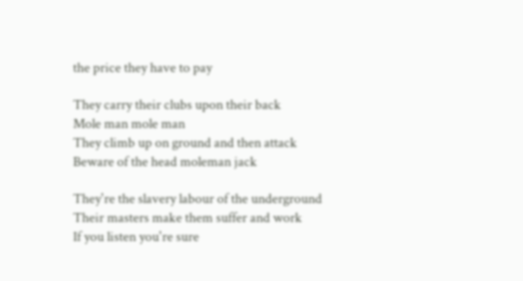the price they have to pay

They carry their clubs upon their back
Mole man mole man
They climb up on ground and then attack
Beware of the head moleman jack

They're the slavery labour of the underground
Their masters make them suffer and work
If you listen you're sure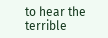to hear the terrible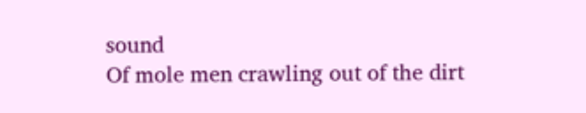sound
Of mole men crawling out of the dirt